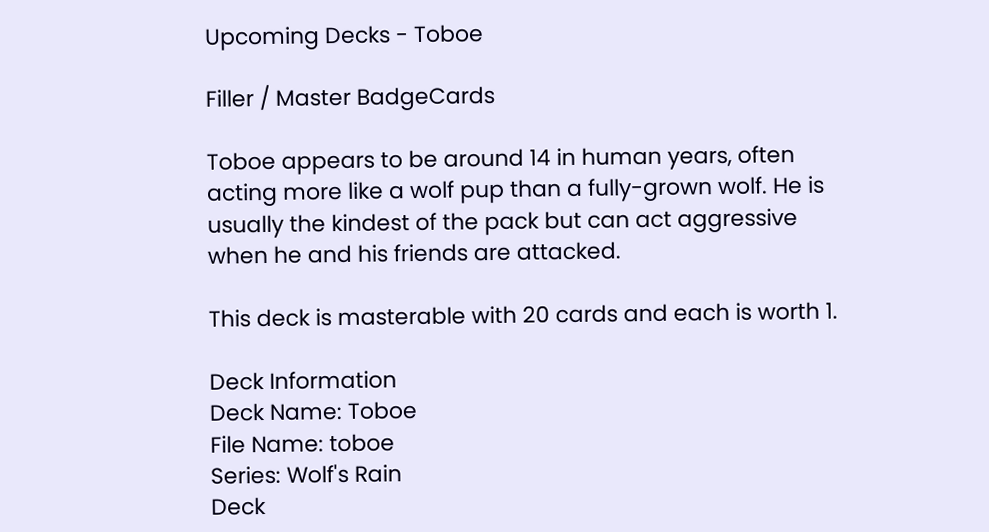Upcoming Decks - Toboe

Filler / Master BadgeCards

Toboe appears to be around 14 in human years, often acting more like a wolf pup than a fully-grown wolf. He is usually the kindest of the pack but can act aggressive when he and his friends are attacked.

This deck is masterable with 20 cards and each is worth 1.

Deck Information
Deck Name: Toboe
File Name: toboe
Series: Wolf's Rain
Deck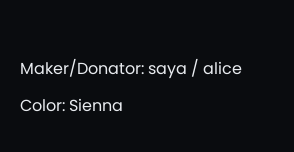Maker/Donator: saya / alice
Color: Sienna